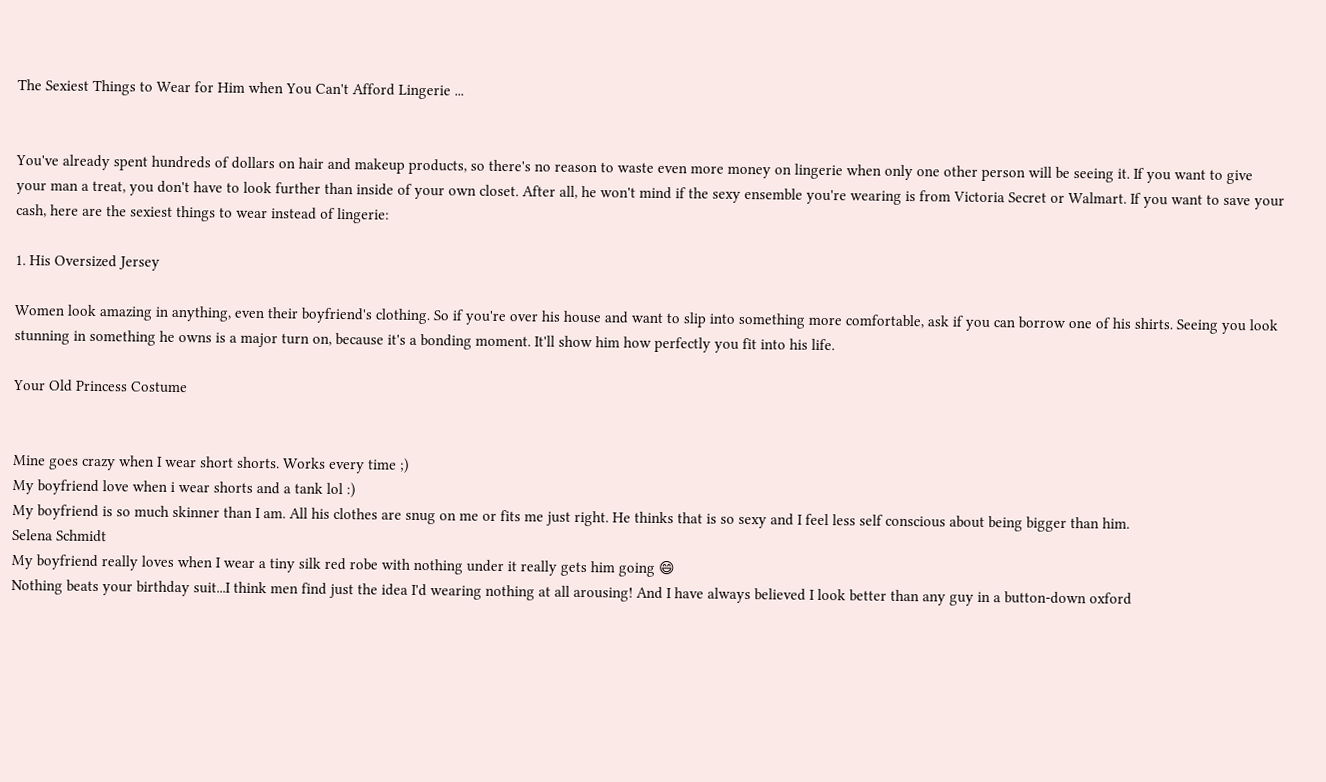The Sexiest Things to Wear for Him when You Can't Afford Lingerie ...


You've already spent hundreds of dollars on hair and makeup products, so there's no reason to waste even more money on lingerie when only one other person will be seeing it. If you want to give your man a treat, you don't have to look further than inside of your own closet. After all, he won't mind if the sexy ensemble you're wearing is from Victoria Secret or Walmart. If you want to save your cash, here are the sexiest things to wear instead of lingerie:

1. His Oversized Jersey

Women look amazing in anything, even their boyfriend's clothing. So if you're over his house and want to slip into something more comfortable, ask if you can borrow one of his shirts. Seeing you look stunning in something he owns is a major turn on, because it's a bonding moment. It'll show him how perfectly you fit into his life.

Your Old Princess Costume


Mine goes crazy when I wear short shorts. Works every time ;)
My boyfriend love when i wear shorts and a tank lol :)
My boyfriend is so much skinner than I am. All his clothes are snug on me or fits me just right. He thinks that is so sexy and I feel less self conscious about being bigger than him.
Selena Schmidt
My boyfriend really loves when I wear a tiny silk red robe with nothing under it really gets him going 😄
Nothing beats your birthday suit...I think men find just the idea I'd wearing nothing at all arousing! And I have always believed I look better than any guy in a button-down oxford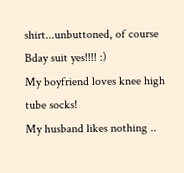shirt...unbuttoned, of course
Bday suit yes!!!! :)
My boyfriend loves knee high tube socks!
My husband likes nothing ..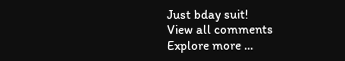Just bday suit!
View all comments
Explore more ...